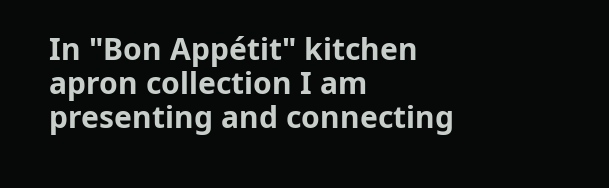In "Bon Appétit" kitchen apron collection I am presenting and connecting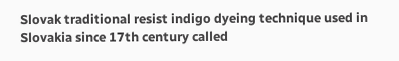Slovak traditional resist indigo dyeing technique used in Slovakia since 17th century called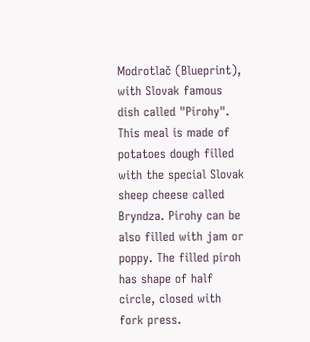Modrotlač (Blueprint), with Slovak famous dish called "Pirohy". This meal is made of potatoes dough filled with the special Slovak sheep cheese called Bryndza. Pirohy can be also filled with jam or poppy. The filled piroh has shape of half circle, closed with fork press.